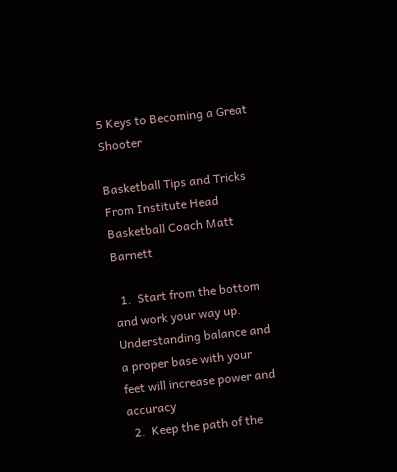5 Keys to Becoming a Great Shooter

Basketball Tips and Tricks From Institute Head Basketball Coach Matt Barnett

  1.  Start from the bottom and work your way up. Understanding balance and a proper base with your feet will increase power and accuracy
  2.  Keep the path of the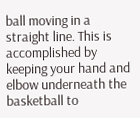ball moving in a straight line. This is accomplished by keeping your hand and elbow underneath the basketball to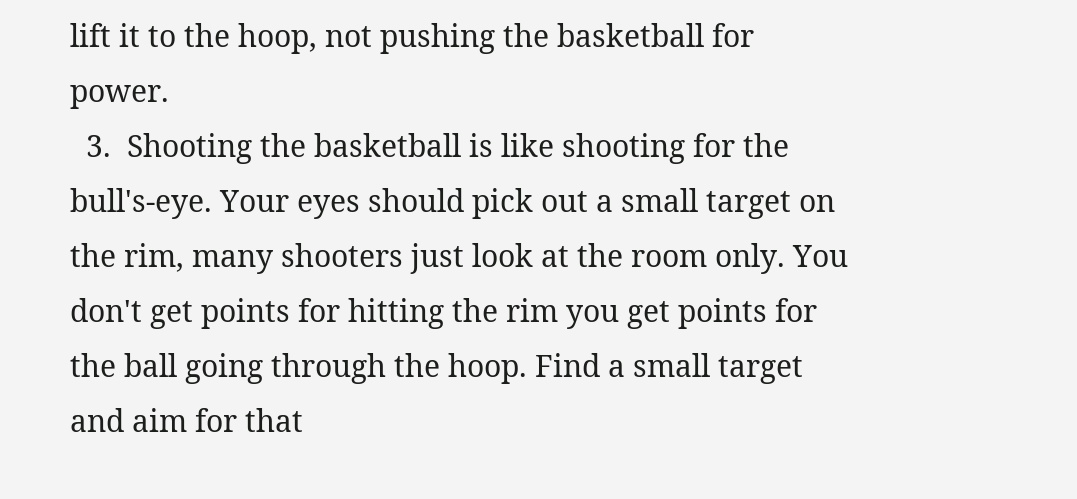lift it to the hoop, not pushing the basketball for power.
  3.  Shooting the basketball is like shooting for the bull's-eye. Your eyes should pick out a small target on the rim, many shooters just look at the room only. You don't get points for hitting the rim you get points for the ball going through the hoop. Find a small target and aim for that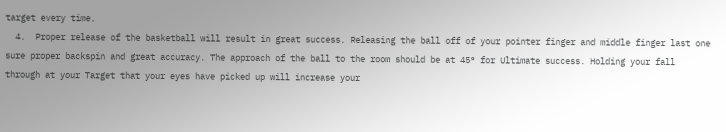target every time.
  4.  Proper release of the basketball will result in great success. Releasing the ball off of your pointer finger and middle finger last one sure proper backspin and great accuracy. The approach of the ball to the room should be at 45° for Ultimate success. Holding your fall through at your Target that your eyes have picked up will increase your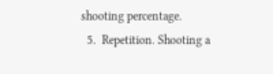shooting percentage.
  5.  Repetition. Shooting a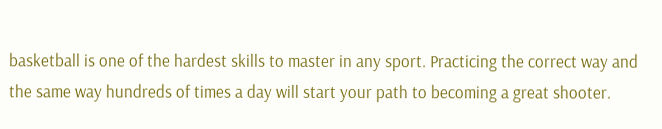basketball is one of the hardest skills to master in any sport. Practicing the correct way and the same way hundreds of times a day will start your path to becoming a great shooter.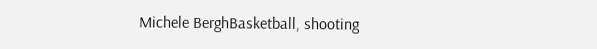Michele BerghBasketball, shooting